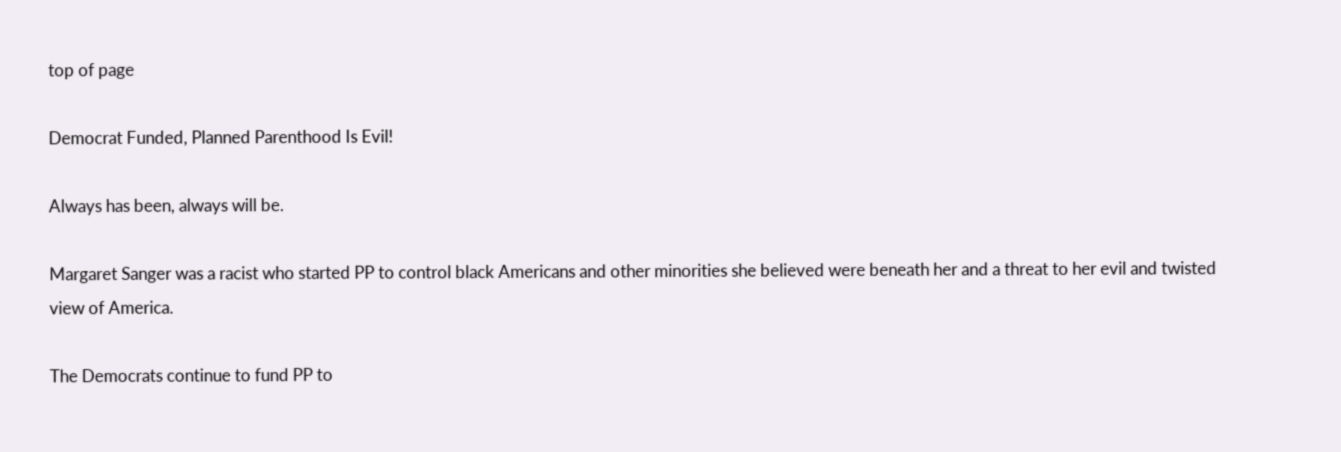top of page

Democrat Funded, Planned Parenthood Is Evil!

Always has been, always will be.

Margaret Sanger was a racist who started PP to control black Americans and other minorities she believed were beneath her and a threat to her evil and twisted view of America.

The Democrats continue to fund PP to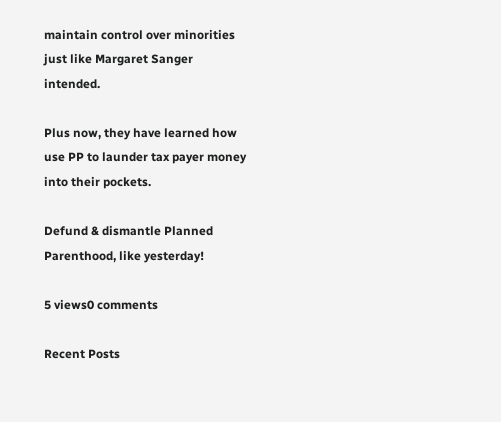maintain control over minorities just like Margaret Sanger intended.

Plus now, they have learned how use PP to launder tax payer money into their pockets.

Defund & dismantle Planned Parenthood, like yesterday!

5 views0 comments

Recent Posts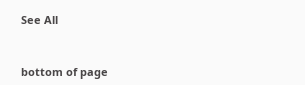See All


bottom of page